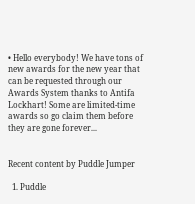• Hello everybody! We have tons of new awards for the new year that can be requested through our Awards System thanks to Antifa Lockhart! Some are limited-time awards so go claim them before they are gone forever...


Recent content by Puddle Jumper

  1. Puddle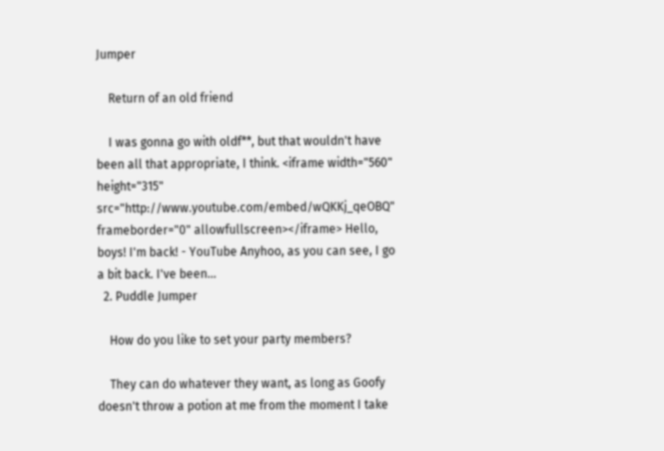Jumper

    Return of an old friend

    I was gonna go with oldf**, but that wouldn't have been all that appropriate, I think. <iframe width="560" height="315" src="http://www.youtube.com/embed/wQKKj_qeOBQ" frameborder="0" allowfullscreen></iframe> Hello, boys! I'm back! - YouTube Anyhoo, as you can see, I go a bit back. I've been...
  2. Puddle Jumper

    How do you like to set your party members?

    They can do whatever they want, as long as Goofy doesn't throw a potion at me from the moment I take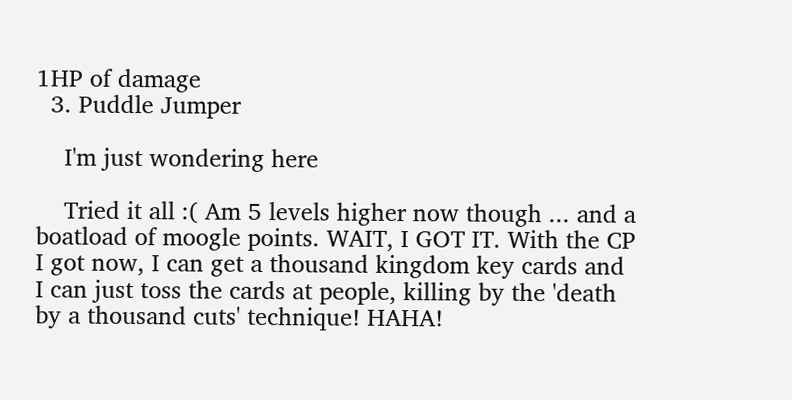1HP of damage
  3. Puddle Jumper

    I'm just wondering here

    Tried it all :( Am 5 levels higher now though ... and a boatload of moogle points. WAIT, I GOT IT. With the CP I got now, I can get a thousand kingdom key cards and I can just toss the cards at people, killing by the 'death by a thousand cuts' technique! HAHA!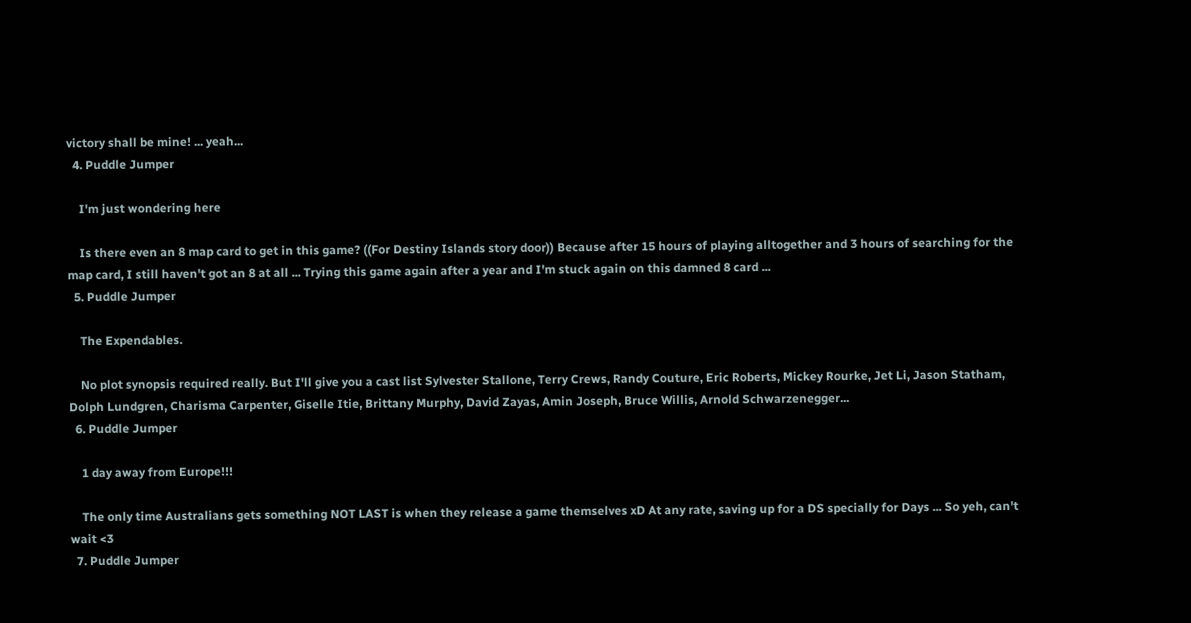victory shall be mine! ... yeah...
  4. Puddle Jumper

    I'm just wondering here

    Is there even an 8 map card to get in this game? ((For Destiny Islands story door)) Because after 15 hours of playing alltogether and 3 hours of searching for the map card, I still haven't got an 8 at all ... Trying this game again after a year and I'm stuck again on this damned 8 card ...
  5. Puddle Jumper

    The Expendables.

    No plot synopsis required really. But I'll give you a cast list Sylvester Stallone, Terry Crews, Randy Couture, Eric Roberts, Mickey Rourke, Jet Li, Jason Statham, Dolph Lundgren, Charisma Carpenter, Giselle Itie, Brittany Murphy, David Zayas, Amin Joseph, Bruce Willis, Arnold Schwarzenegger...
  6. Puddle Jumper

    1 day away from Europe!!!

    The only time Australians gets something NOT LAST is when they release a game themselves xD At any rate, saving up for a DS specially for Days ... So yeh, can't wait <3
  7. Puddle Jumper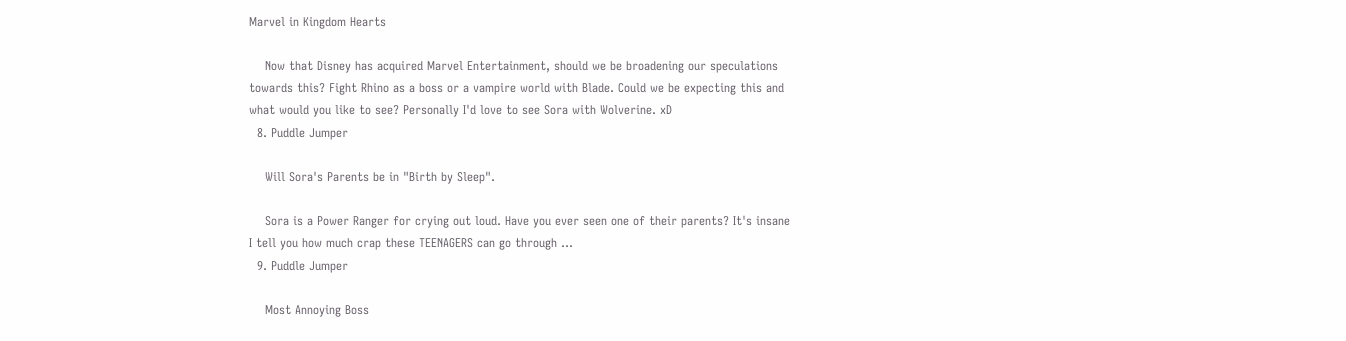Marvel in Kingdom Hearts

    Now that Disney has acquired Marvel Entertainment, should we be broadening our speculations towards this? Fight Rhino as a boss or a vampire world with Blade. Could we be expecting this and what would you like to see? Personally I'd love to see Sora with Wolverine. xD
  8. Puddle Jumper

    Will Sora's Parents be in "Birth by Sleep".

    Sora is a Power Ranger for crying out loud. Have you ever seen one of their parents? It's insane I tell you how much crap these TEENAGERS can go through ...
  9. Puddle Jumper

    Most Annoying Boss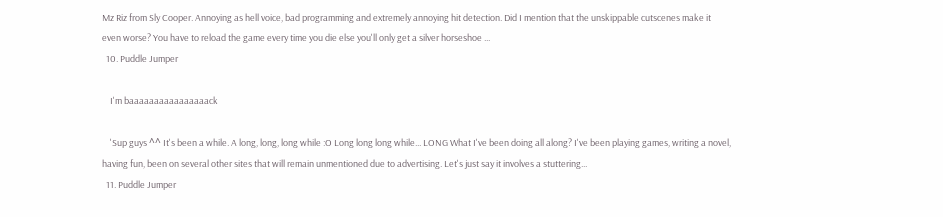Mz Riz from Sly Cooper. Annoying as hell voice, bad programming and extremely annoying hit detection. Did I mention that the unskippable cutscenes make it even worse? You have to reload the game every time you die else you'll only get a silver horseshoe ...
  10. Puddle Jumper

    I'm baaaaaaaaaaaaaaaack

    'Sup guys ^^ It's been a while. A long, long, long while :O Long long long while... LONG What I've been doing all along? I've been playing games, writing a novel, having fun, been on several other sites that will remain unmentioned due to advertising. Let's just say it involves a stuttering...
  11. Puddle Jumper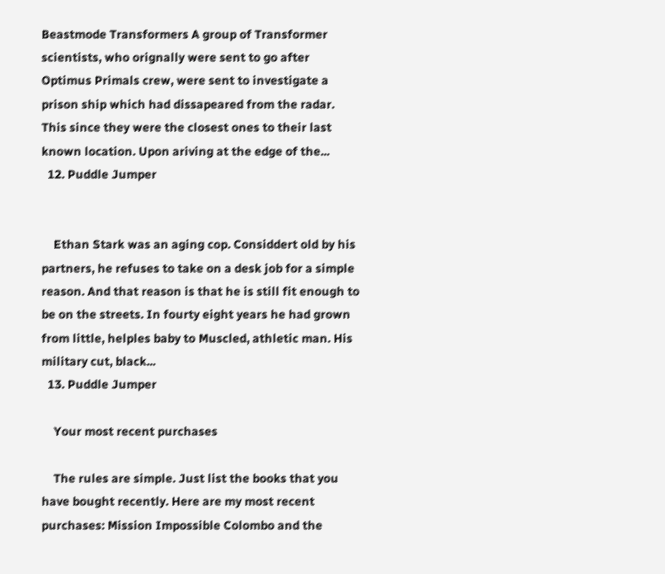Beastmode Transformers A group of Transformer scientists, who orignally were sent to go after Optimus Primals crew, were sent to investigate a prison ship which had dissapeared from the radar. This since they were the closest ones to their last known location. Upon ariving at the edge of the...
  12. Puddle Jumper


    Ethan Stark was an aging cop. Considdert old by his partners, he refuses to take on a desk job for a simple reason. And that reason is that he is still fit enough to be on the streets. In fourty eight years he had grown from little, helples baby to Muscled, athletic man. His military cut, black...
  13. Puddle Jumper

    Your most recent purchases

    The rules are simple. Just list the books that you have bought recently. Here are my most recent purchases: Mission Impossible Colombo and the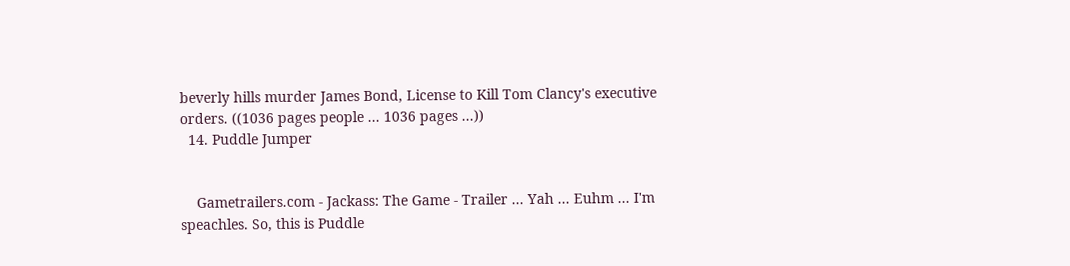beverly hills murder James Bond, License to Kill Tom Clancy's executive orders. ((1036 pages people ... 1036 pages ...))
  14. Puddle Jumper


    Gametrailers.com - Jackass: The Game - Trailer ... Yah ... Euhm ... I'm speachles. So, this is Puddle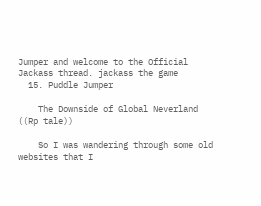Jumper and welcome to the Official Jackass thread. jackass the game
  15. Puddle Jumper

    The Downside of Global Neverland ((Rp tale))

    So I was wandering through some old websites that I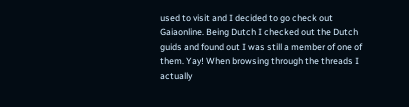used to visit and I decided to go check out Gaiaonline. Being Dutch I checked out the Dutch guids and found out I was still a member of one of them. Yay! When browsing through the threads I actually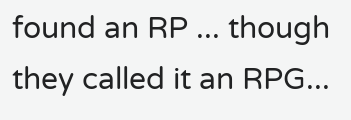found an RP ... though they called it an RPG...